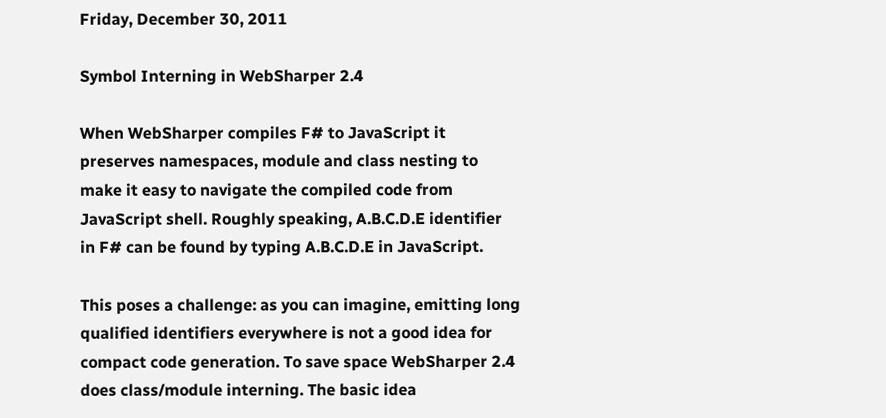Friday, December 30, 2011

Symbol Interning in WebSharper 2.4

When WebSharper compiles F# to JavaScript it preserves namespaces, module and class nesting to make it easy to navigate the compiled code from JavaScript shell. Roughly speaking, A.B.C.D.E identifier in F# can be found by typing A.B.C.D.E in JavaScript.

This poses a challenge: as you can imagine, emitting long qualified identifiers everywhere is not a good idea for compact code generation. To save space WebSharper 2.4 does class/module interning. The basic idea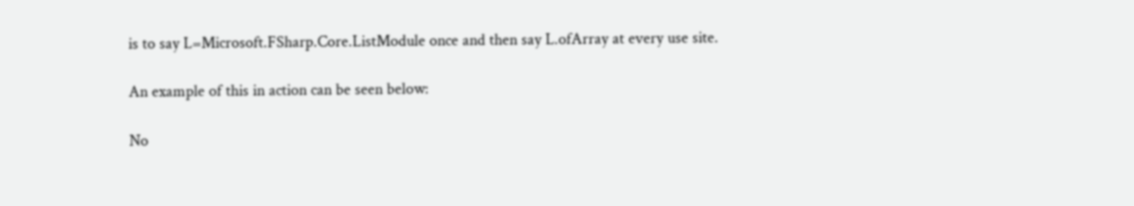is to say L=Microsoft.FSharp.Core.ListModule once and then say L.ofArray at every use site.

An example of this in action can be seen below:

No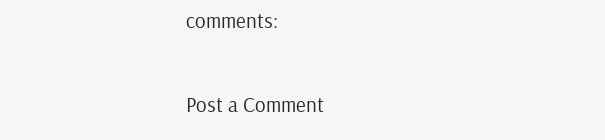comments:

Post a Comment